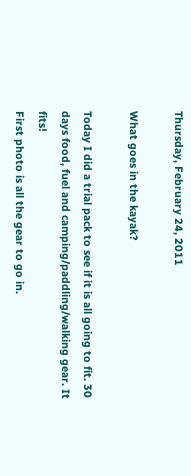Thursday, February 24, 2011

What goes in the kayak?

Today I did a trial pack to see if it is all going to fit. 30 days food, fuel and camping/paddling/walking gear. It fits!
First photo is all the gear to go in.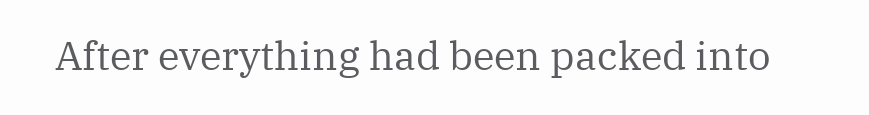After everything had been packed into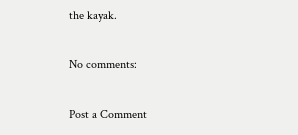the kayak.

No comments:

Post a Comment